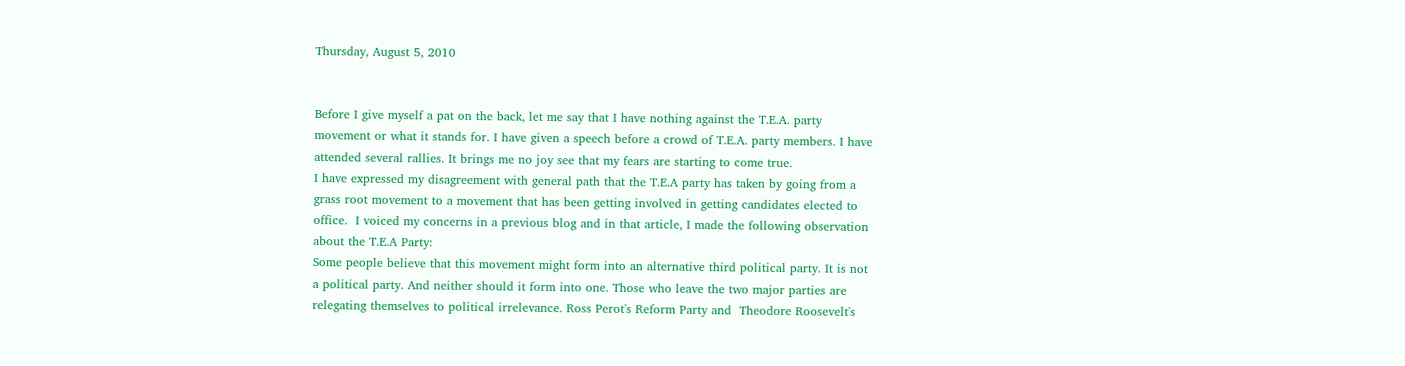Thursday, August 5, 2010


Before I give myself a pat on the back, let me say that I have nothing against the T.E.A. party movement or what it stands for. I have given a speech before a crowd of T.E.A. party members. I have attended several rallies. It brings me no joy see that my fears are starting to come true.
I have expressed my disagreement with general path that the T.E.A party has taken by going from a grass root movement to a movement that has been getting involved in getting candidates elected to office.  I voiced my concerns in a previous blog and in that article, I made the following observation about the T.E.A Party:
Some people believe that this movement might form into an alternative third political party. It is not a political party. And neither should it form into one. Those who leave the two major parties are relegating themselves to political irrelevance. Ross Perot's Reform Party and  Theodore Roosevelt's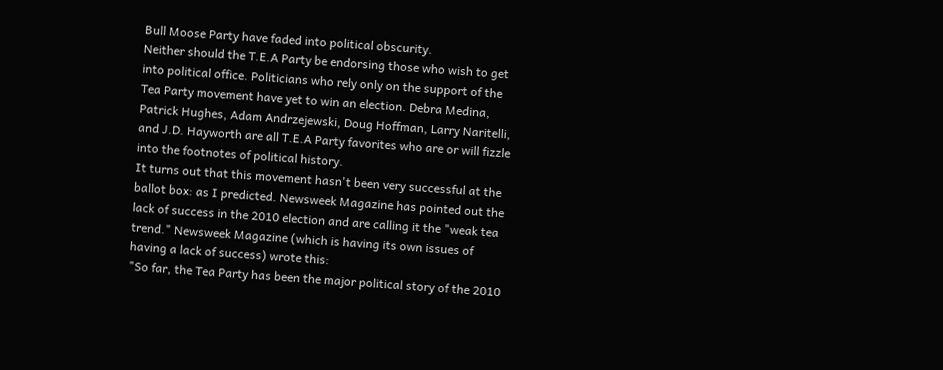Bull Moose Party have faded into political obscurity.
Neither should the T.E.A Party be endorsing those who wish to get into political office. Politicians who rely only on the support of the Tea Party movement have yet to win an election. Debra Medina, Patrick Hughes, Adam Andrzejewski, Doug Hoffman, Larry Naritelli, and J.D. Hayworth are all T.E.A Party favorites who are or will fizzle into the footnotes of political history.
It turns out that this movement hasn't been very successful at the ballot box: as I predicted. Newsweek Magazine has pointed out the lack of success in the 2010 election and are calling it the "weak tea trend." Newsweek Magazine (which is having its own issues of having a lack of success) wrote this:
"So far, the Tea Party has been the major political story of the 2010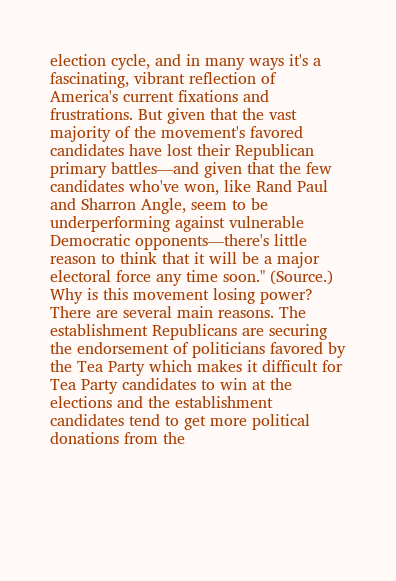election cycle, and in many ways it's a fascinating, vibrant reflection of America's current fixations and frustrations. But given that the vast majority of the movement's favored candidates have lost their Republican primary battles—and given that the few candidates who've won, like Rand Paul and Sharron Angle, seem to be underperforming against vulnerable Democratic opponents—there's little reason to think that it will be a major electoral force any time soon." (Source.)
Why is this movement losing power? There are several main reasons. The establishment Republicans are securing the endorsement of politicians favored by the Tea Party which makes it difficult for Tea Party candidates to win at the elections and the establishment candidates tend to get more political donations from the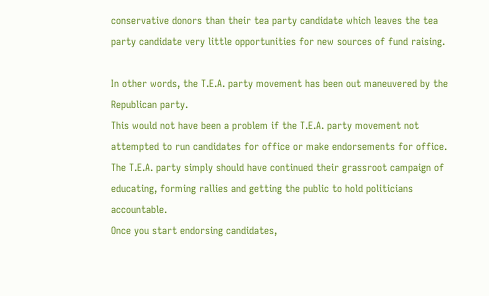conservative donors than their tea party candidate which leaves the tea party candidate very little opportunities for new sources of fund raising.

In other words, the T.E.A. party movement has been out maneuvered by the Republican party.
This would not have been a problem if the T.E.A. party movement not attempted to run candidates for office or make endorsements for office. The T.E.A. party simply should have continued their grassroot campaign of educating, forming rallies and getting the public to hold politicians accountable.
Once you start endorsing candidates,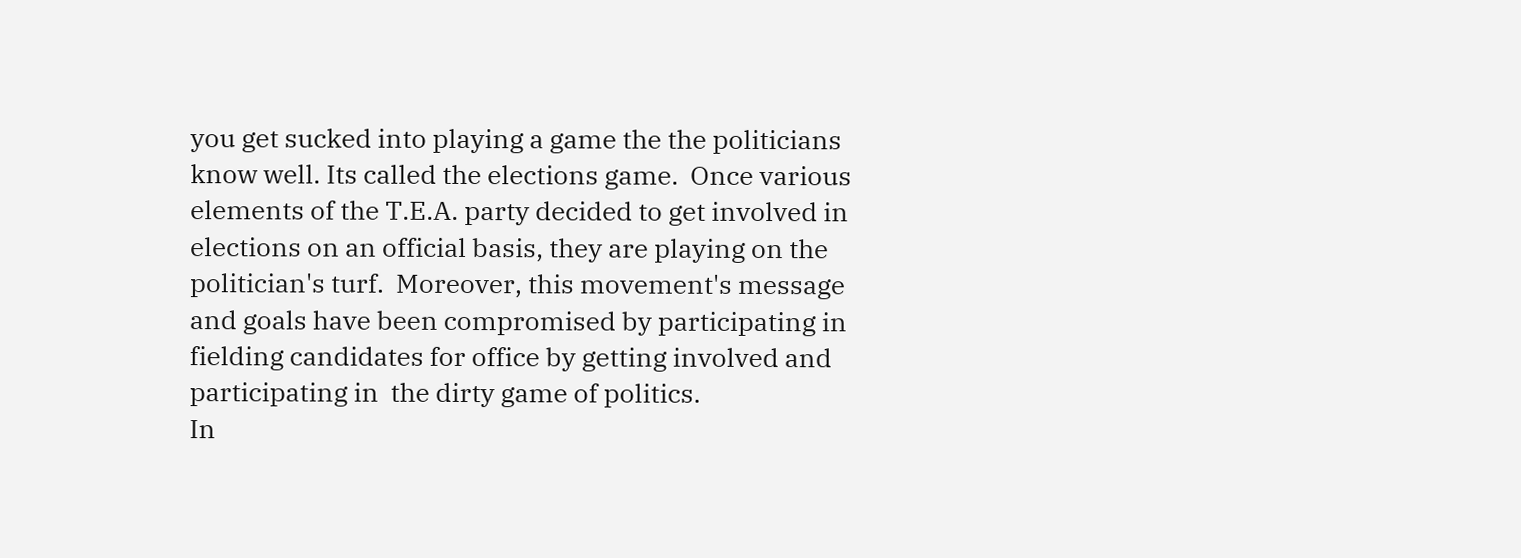you get sucked into playing a game the the politicians know well. Its called the elections game.  Once various elements of the T.E.A. party decided to get involved in elections on an official basis, they are playing on the politician's turf.  Moreover, this movement's message and goals have been compromised by participating in fielding candidates for office by getting involved and participating in  the dirty game of politics.
In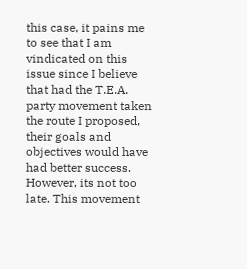this case, it pains me to see that I am vindicated on this issue since I believe that had the T.E.A. party movement taken the route I proposed, their goals and objectives would have had better success.
However, its not too late. This movement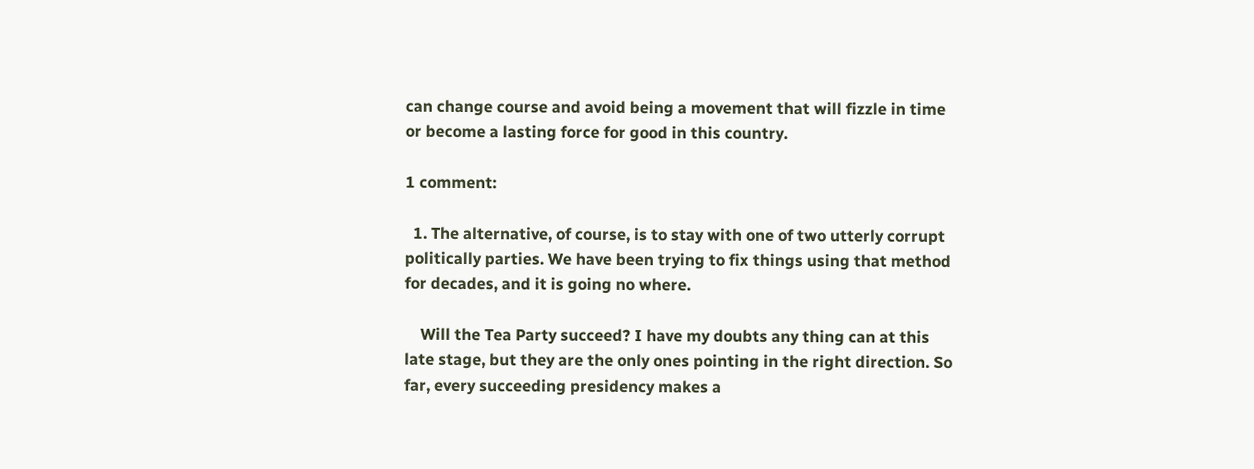can change course and avoid being a movement that will fizzle in time or become a lasting force for good in this country.

1 comment:

  1. The alternative, of course, is to stay with one of two utterly corrupt politically parties. We have been trying to fix things using that method for decades, and it is going no where.

    Will the Tea Party succeed? I have my doubts any thing can at this late stage, but they are the only ones pointing in the right direction. So far, every succeeding presidency makes a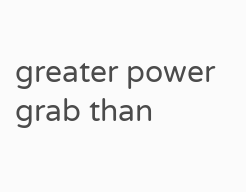greater power grab than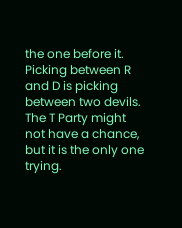the one before it. Picking between R and D is picking between two devils. The T Party might not have a chance, but it is the only one trying.